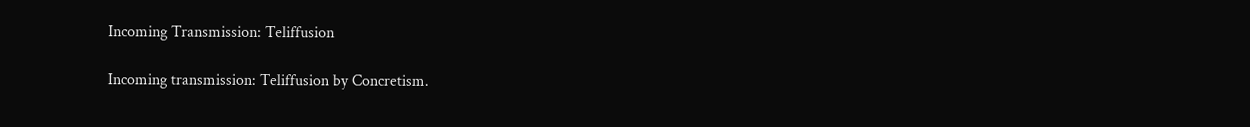Incoming Transmission: Teliffusion

Incoming transmission: Teliffusion by Concretism.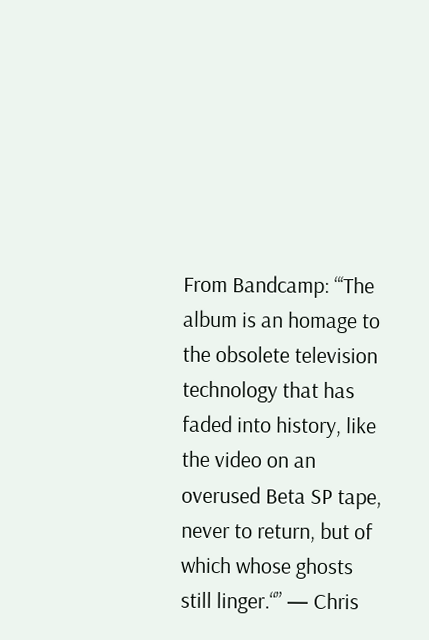From Bandcamp: “‘The album is an homage to the obsolete television technology that has faded into history, like the video on an overused Beta SP tape, never to return, but of which whose ghosts still linger.“” — Chris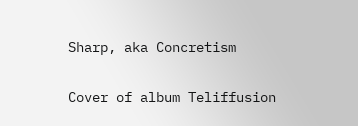Sharp, aka Concretism

Cover of album Teliffusion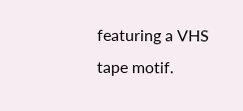featuring a VHS tape motif.